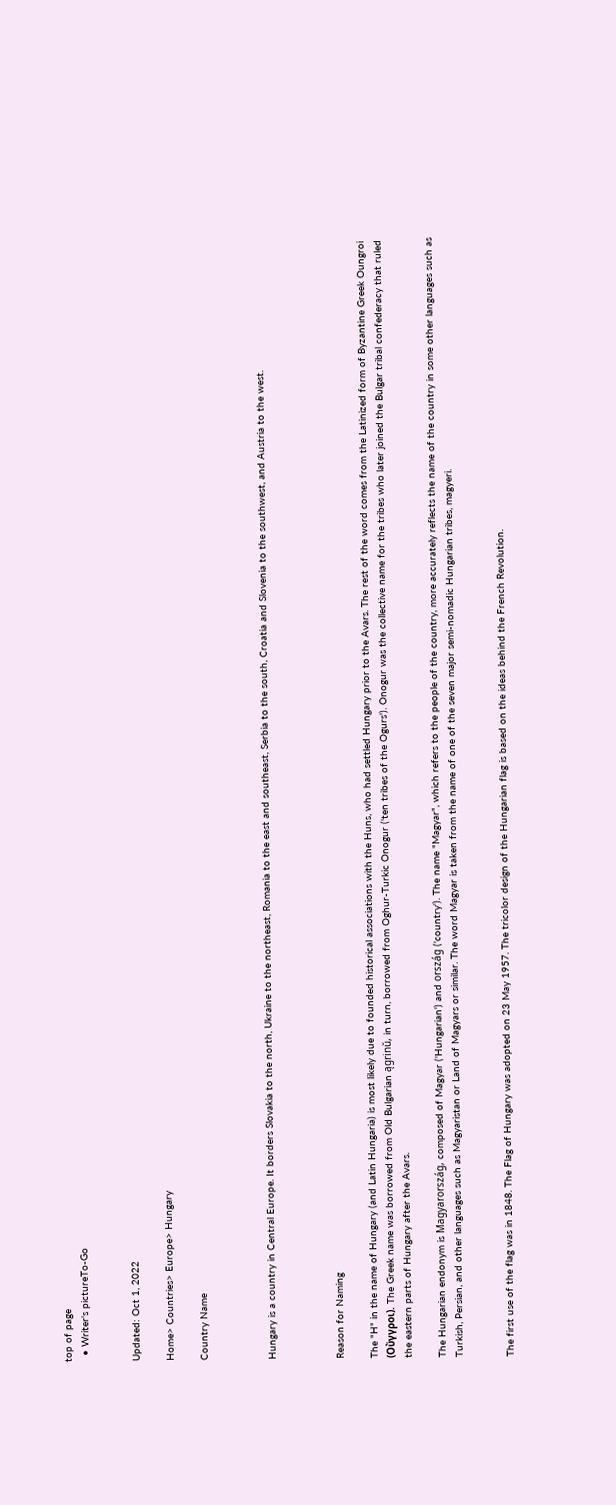top of page
  • Writer's pictureTo-Go


Updated: Oct 1, 2022

Home> Countries> Europe> Hungary

Country Name



Hungary is a country in Central Europe. It borders Slovakia to the north, Ukraine to the northeast, Romania to the east and southeast, Serbia to the south, Croatia and Slovenia to the southwest, and Austria to the west.



Reason for Naming

The "H" in the name of Hungary (and Latin Hungaria) is most likely due to founded historical associations with the Huns, who had settled Hungary prior to the Avars. The rest of the word comes from the Latinized form of Byzantine Greek Oungroi (Οὔγγροι). The Greek name was borrowed from Old Bulgarian ągrinŭ, in turn, borrowed from Oghur-Turkic Onogur ('ten tribes of the Ogurs'). Onogur was the collective name for the tribes who later joined the Bulgar tribal confederacy that ruled the eastern parts of Hungary after the Avars.

The Hungarian endonym is Magyarország, composed of Magyar ('Hungarian') and ország ('country'). The name "Magyar", which refers to the people of the country, more accurately reflects the name of the country in some other languages such as Turkish, Persian, and other languages such as Magyaristan or Land of Magyars or similar. The word Magyar is taken from the name of one of the seven major semi-nomadic Hungarian tribes, magyeri.


The first use of the flag was in 1848. The Flag of Hungary was adopted on 23 May 1957. The tricolor design of the Hungarian flag is based on the ideas behind the French Revolution.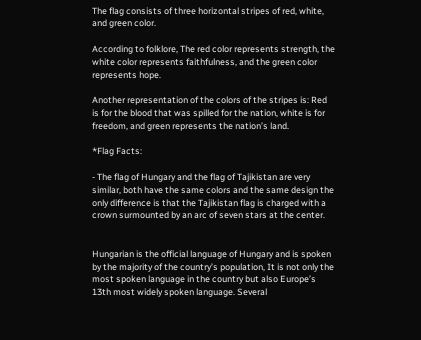The flag consists of three horizontal stripes of red, white, and green color.

According to folklore, The red color represents strength, the white color represents faithfulness, and the green color represents hope.

Another representation of the colors of the stripes is: Red is for the blood that was spilled for the nation, white is for freedom, and green represents the nation’s land.

*Flag Facts:

- The flag of Hungary and the flag of Tajikistan are very similar, both have the same colors and the same design the only difference is that the Tajikistan flag is charged with a crown surmounted by an arc of seven stars at the center.


Hungarian is the official language of Hungary and is spoken by the majority of the country’s population, It is not only the most spoken language in the country but also Europe’s 13th most widely spoken language. Several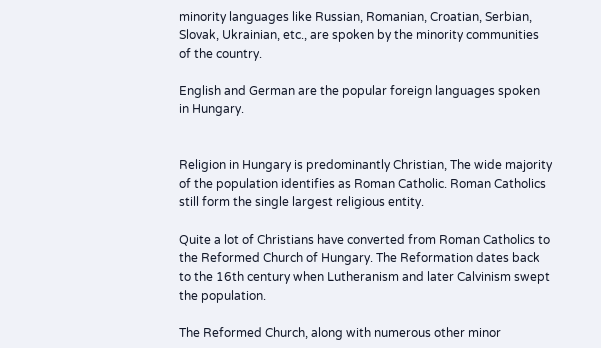minority languages like Russian, Romanian, Croatian, Serbian, Slovak, Ukrainian, etc., are spoken by the minority communities of the country.

English and German are the popular foreign languages spoken in Hungary.


Religion in Hungary is predominantly Christian, The wide majority of the population identifies as Roman Catholic. Roman Catholics still form the single largest religious entity.

Quite a lot of Christians have converted from Roman Catholics to the Reformed Church of Hungary. The Reformation dates back to the 16th century when Lutheranism and later Calvinism swept the population.

The Reformed Church, along with numerous other minor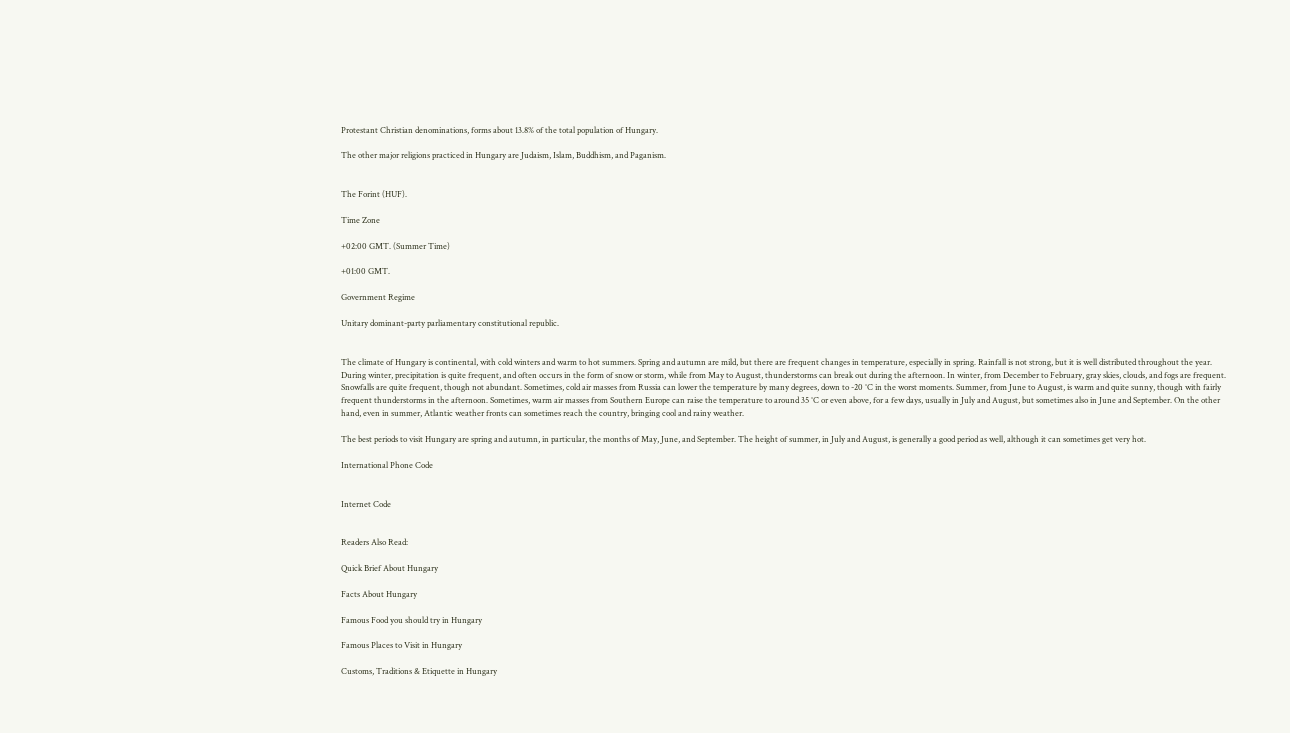Protestant Christian denominations, forms about 13.8% of the total population of Hungary.

The other major religions practiced in Hungary are Judaism, Islam, Buddhism, and Paganism.


The Forint (HUF).

Time Zone

+02:00 GMT. (Summer Time)

+01:00 GMT.

Government Regime

Unitary dominant-party parliamentary constitutional republic.


The climate of Hungary is continental, with cold winters and warm to hot summers. Spring and autumn are mild, but there are frequent changes in temperature, especially in spring. Rainfall is not strong, but it is well distributed throughout the year. During winter, precipitation is quite frequent, and often occurs in the form of snow or storm, while from May to August, thunderstorms can break out during the afternoon. In winter, from December to February, gray skies, clouds, and fogs are frequent. Snowfalls are quite frequent, though not abundant. Sometimes, cold air masses from Russia can lower the temperature by many degrees, down to -20 °C in the worst moments. Summer, from June to August, is warm and quite sunny, though with fairly frequent thunderstorms in the afternoon. Sometimes, warm air masses from Southern Europe can raise the temperature to around 35 °C or even above, for a few days, usually in July and August, but sometimes also in June and September. On the other hand, even in summer, Atlantic weather fronts can sometimes reach the country, bringing cool and rainy weather.

The best periods to visit Hungary are spring and autumn, in particular, the months of May, June, and September. The height of summer, in July and August, is generally a good period as well, although it can sometimes get very hot.

International Phone Code


Internet Code


Readers Also Read:

Quick Brief About Hungary

Facts About Hungary

Famous Food you should try in Hungary

Famous Places to Visit in Hungary

Customs, Traditions & Etiquette in Hungary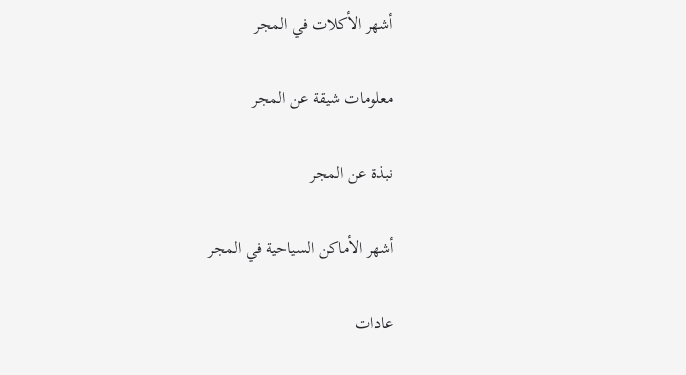أشهر الأكلات في المجر

معلومات شيقة عن المجر

نبذة عن المجر

أشهر الأماكن السياحية في المجر

عادات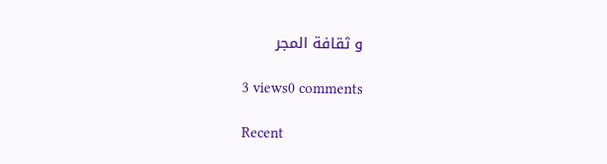و ثقافة المجر

3 views0 comments

Recent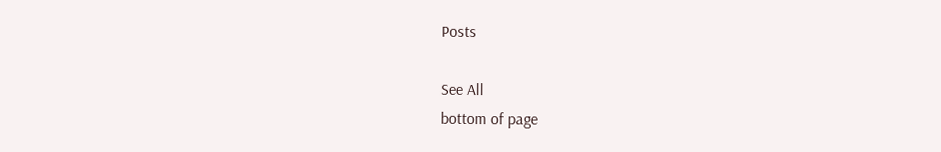Posts

See All
bottom of page